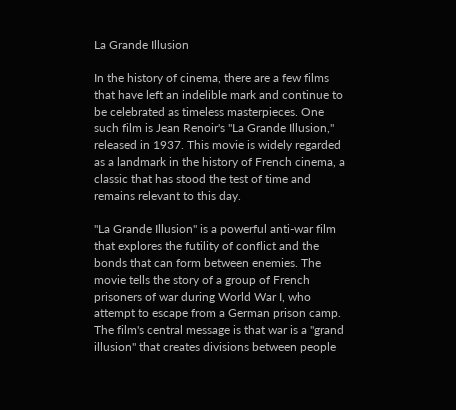La Grande Illusion

In the history of cinema, there are a few films that have left an indelible mark and continue to be celebrated as timeless masterpieces. One such film is Jean Renoir's "La Grande Illusion," released in 1937. This movie is widely regarded as a landmark in the history of French cinema, a classic that has stood the test of time and remains relevant to this day.

"La Grande Illusion" is a powerful anti-war film that explores the futility of conflict and the bonds that can form between enemies. The movie tells the story of a group of French prisoners of war during World War I, who attempt to escape from a German prison camp. The film's central message is that war is a "grand illusion" that creates divisions between people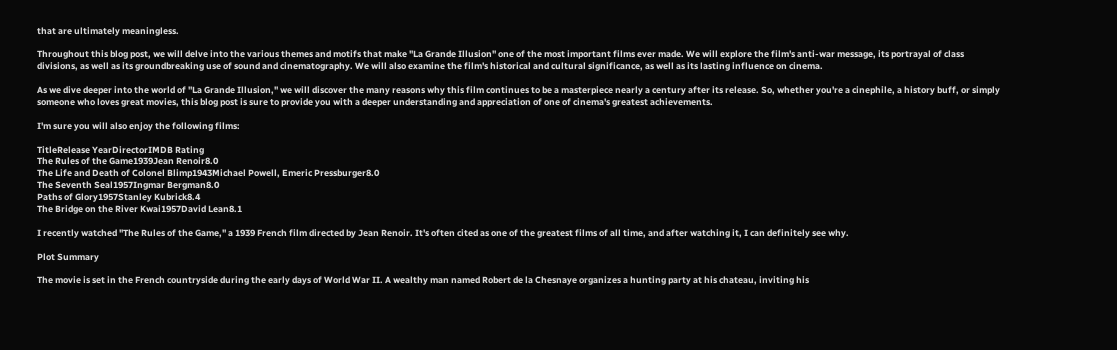that are ultimately meaningless.

Throughout this blog post, we will delve into the various themes and motifs that make "La Grande Illusion" one of the most important films ever made. We will explore the film's anti-war message, its portrayal of class divisions, as well as its groundbreaking use of sound and cinematography. We will also examine the film's historical and cultural significance, as well as its lasting influence on cinema.

As we dive deeper into the world of "La Grande Illusion," we will discover the many reasons why this film continues to be a masterpiece nearly a century after its release. So, whether you're a cinephile, a history buff, or simply someone who loves great movies, this blog post is sure to provide you with a deeper understanding and appreciation of one of cinema's greatest achievements.

I'm sure you will also enjoy the following films:

TitleRelease YearDirectorIMDB Rating
The Rules of the Game1939Jean Renoir8.0
The Life and Death of Colonel Blimp1943Michael Powell, Emeric Pressburger8.0
The Seventh Seal1957Ingmar Bergman8.0
Paths of Glory1957Stanley Kubrick8.4
The Bridge on the River Kwai1957David Lean8.1

I recently watched "The Rules of the Game," a 1939 French film directed by Jean Renoir. It's often cited as one of the greatest films of all time, and after watching it, I can definitely see why.

Plot Summary

The movie is set in the French countryside during the early days of World War II. A wealthy man named Robert de la Chesnaye organizes a hunting party at his chateau, inviting his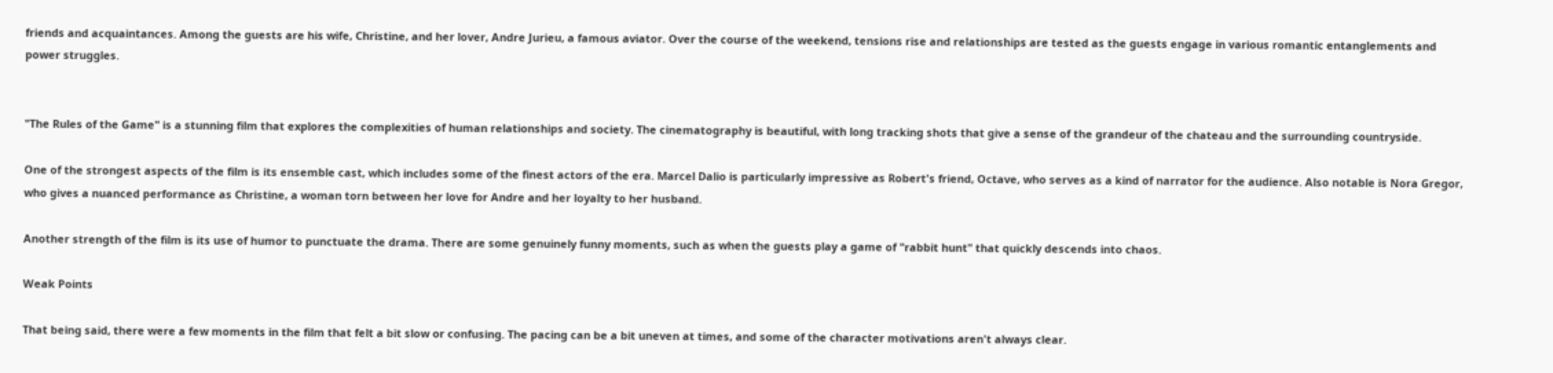friends and acquaintances. Among the guests are his wife, Christine, and her lover, Andre Jurieu, a famous aviator. Over the course of the weekend, tensions rise and relationships are tested as the guests engage in various romantic entanglements and power struggles.


"The Rules of the Game" is a stunning film that explores the complexities of human relationships and society. The cinematography is beautiful, with long tracking shots that give a sense of the grandeur of the chateau and the surrounding countryside.

One of the strongest aspects of the film is its ensemble cast, which includes some of the finest actors of the era. Marcel Dalio is particularly impressive as Robert's friend, Octave, who serves as a kind of narrator for the audience. Also notable is Nora Gregor, who gives a nuanced performance as Christine, a woman torn between her love for Andre and her loyalty to her husband.

Another strength of the film is its use of humor to punctuate the drama. There are some genuinely funny moments, such as when the guests play a game of "rabbit hunt" that quickly descends into chaos.

Weak Points

That being said, there were a few moments in the film that felt a bit slow or confusing. The pacing can be a bit uneven at times, and some of the character motivations aren't always clear.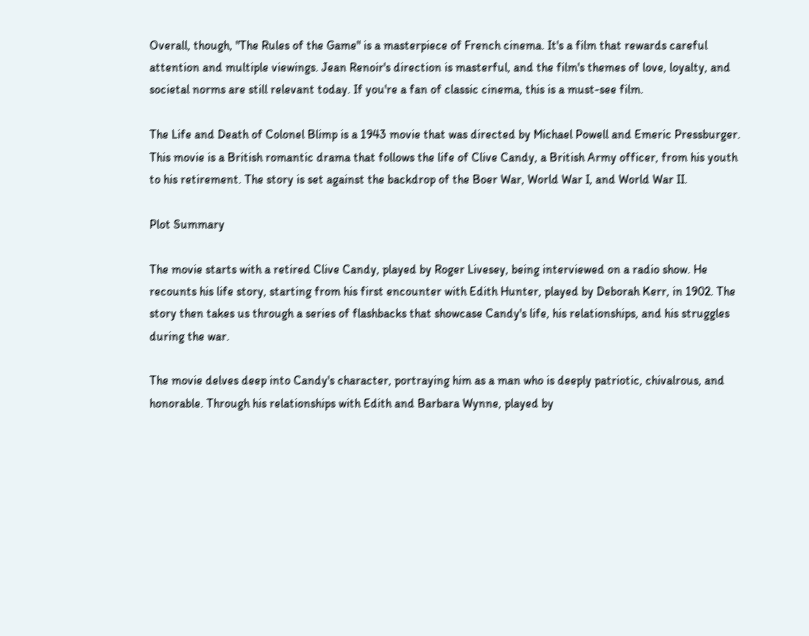Overall, though, "The Rules of the Game" is a masterpiece of French cinema. It's a film that rewards careful attention and multiple viewings. Jean Renoir's direction is masterful, and the film's themes of love, loyalty, and societal norms are still relevant today. If you're a fan of classic cinema, this is a must-see film.

The Life and Death of Colonel Blimp is a 1943 movie that was directed by Michael Powell and Emeric Pressburger. This movie is a British romantic drama that follows the life of Clive Candy, a British Army officer, from his youth to his retirement. The story is set against the backdrop of the Boer War, World War I, and World War II.

Plot Summary

The movie starts with a retired Clive Candy, played by Roger Livesey, being interviewed on a radio show. He recounts his life story, starting from his first encounter with Edith Hunter, played by Deborah Kerr, in 1902. The story then takes us through a series of flashbacks that showcase Candy's life, his relationships, and his struggles during the war.

The movie delves deep into Candy's character, portraying him as a man who is deeply patriotic, chivalrous, and honorable. Through his relationships with Edith and Barbara Wynne, played by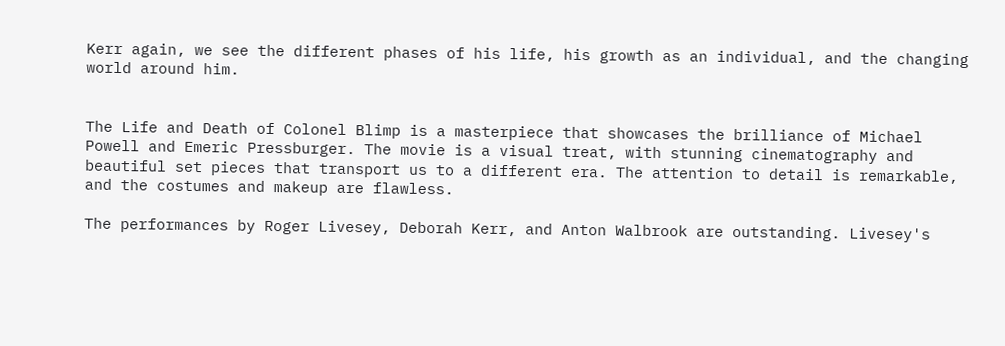Kerr again, we see the different phases of his life, his growth as an individual, and the changing world around him.


The Life and Death of Colonel Blimp is a masterpiece that showcases the brilliance of Michael Powell and Emeric Pressburger. The movie is a visual treat, with stunning cinematography and beautiful set pieces that transport us to a different era. The attention to detail is remarkable, and the costumes and makeup are flawless.

The performances by Roger Livesey, Deborah Kerr, and Anton Walbrook are outstanding. Livesey's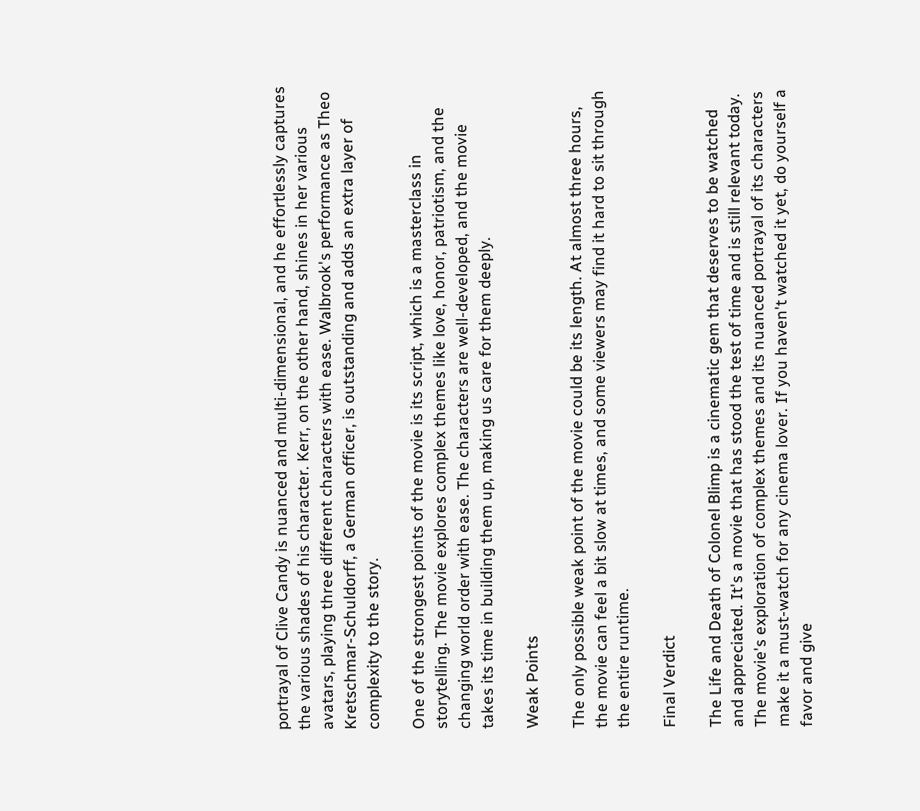portrayal of Clive Candy is nuanced and multi-dimensional, and he effortlessly captures the various shades of his character. Kerr, on the other hand, shines in her various avatars, playing three different characters with ease. Walbrook's performance as Theo Kretschmar-Schuldorff, a German officer, is outstanding and adds an extra layer of complexity to the story.

One of the strongest points of the movie is its script, which is a masterclass in storytelling. The movie explores complex themes like love, honor, patriotism, and the changing world order with ease. The characters are well-developed, and the movie takes its time in building them up, making us care for them deeply.

Weak Points

The only possible weak point of the movie could be its length. At almost three hours, the movie can feel a bit slow at times, and some viewers may find it hard to sit through the entire runtime.

Final Verdict

The Life and Death of Colonel Blimp is a cinematic gem that deserves to be watched and appreciated. It's a movie that has stood the test of time and is still relevant today. The movie's exploration of complex themes and its nuanced portrayal of its characters make it a must-watch for any cinema lover. If you haven't watched it yet, do yourself a favor and give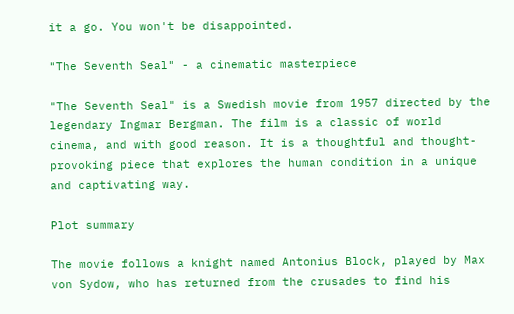it a go. You won't be disappointed.

"The Seventh Seal" - a cinematic masterpiece

"The Seventh Seal" is a Swedish movie from 1957 directed by the legendary Ingmar Bergman. The film is a classic of world cinema, and with good reason. It is a thoughtful and thought-provoking piece that explores the human condition in a unique and captivating way.

Plot summary

The movie follows a knight named Antonius Block, played by Max von Sydow, who has returned from the crusades to find his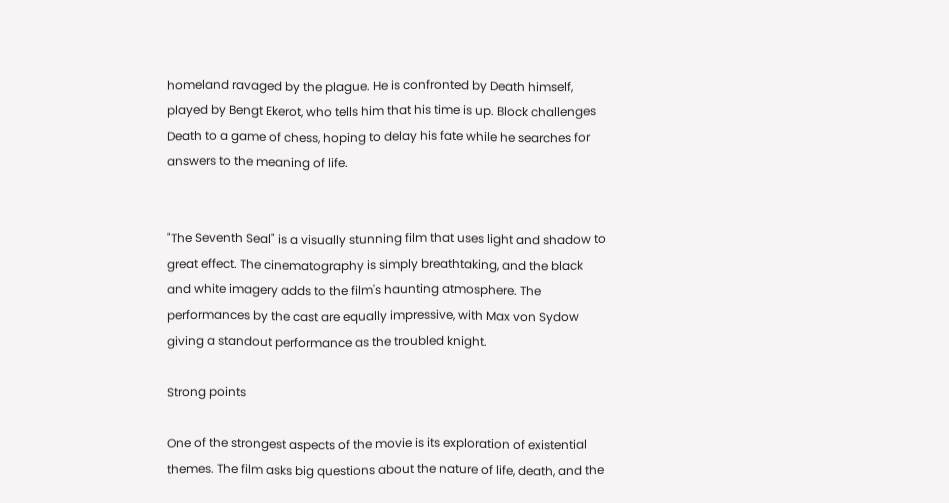homeland ravaged by the plague. He is confronted by Death himself, played by Bengt Ekerot, who tells him that his time is up. Block challenges Death to a game of chess, hoping to delay his fate while he searches for answers to the meaning of life.


"The Seventh Seal" is a visually stunning film that uses light and shadow to great effect. The cinematography is simply breathtaking, and the black and white imagery adds to the film's haunting atmosphere. The performances by the cast are equally impressive, with Max von Sydow giving a standout performance as the troubled knight.

Strong points

One of the strongest aspects of the movie is its exploration of existential themes. The film asks big questions about the nature of life, death, and the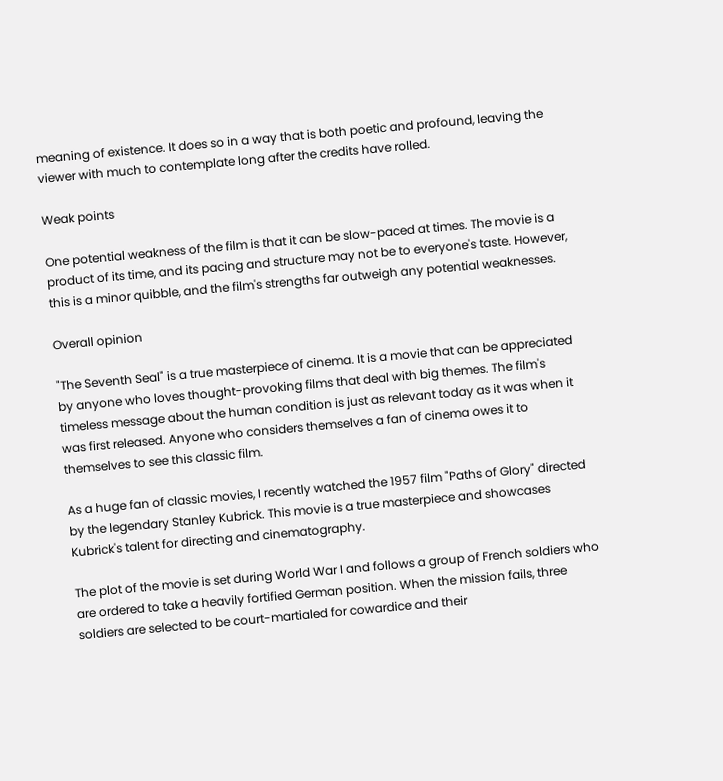meaning of existence. It does so in a way that is both poetic and profound, leaving the viewer with much to contemplate long after the credits have rolled.

Weak points

One potential weakness of the film is that it can be slow-paced at times. The movie is a product of its time, and its pacing and structure may not be to everyone's taste. However, this is a minor quibble, and the film's strengths far outweigh any potential weaknesses.

Overall opinion

"The Seventh Seal" is a true masterpiece of cinema. It is a movie that can be appreciated by anyone who loves thought-provoking films that deal with big themes. The film's timeless message about the human condition is just as relevant today as it was when it was first released. Anyone who considers themselves a fan of cinema owes it to themselves to see this classic film.

As a huge fan of classic movies, I recently watched the 1957 film "Paths of Glory" directed by the legendary Stanley Kubrick. This movie is a true masterpiece and showcases Kubrick's talent for directing and cinematography.

The plot of the movie is set during World War I and follows a group of French soldiers who are ordered to take a heavily fortified German position. When the mission fails, three soldiers are selected to be court-martialed for cowardice and their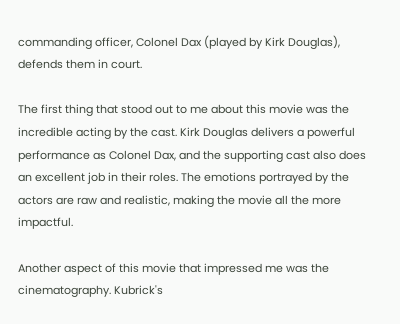commanding officer, Colonel Dax (played by Kirk Douglas), defends them in court.

The first thing that stood out to me about this movie was the incredible acting by the cast. Kirk Douglas delivers a powerful performance as Colonel Dax, and the supporting cast also does an excellent job in their roles. The emotions portrayed by the actors are raw and realistic, making the movie all the more impactful.

Another aspect of this movie that impressed me was the cinematography. Kubrick's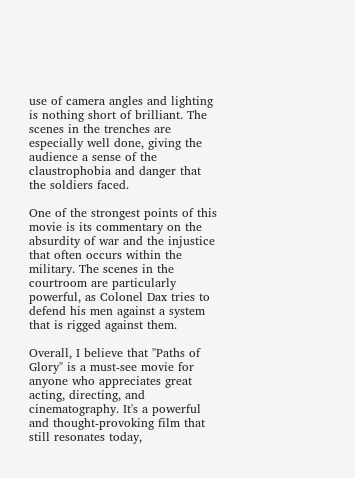use of camera angles and lighting is nothing short of brilliant. The scenes in the trenches are especially well done, giving the audience a sense of the claustrophobia and danger that the soldiers faced.

One of the strongest points of this movie is its commentary on the absurdity of war and the injustice that often occurs within the military. The scenes in the courtroom are particularly powerful, as Colonel Dax tries to defend his men against a system that is rigged against them.

Overall, I believe that "Paths of Glory" is a must-see movie for anyone who appreciates great acting, directing, and cinematography. It's a powerful and thought-provoking film that still resonates today,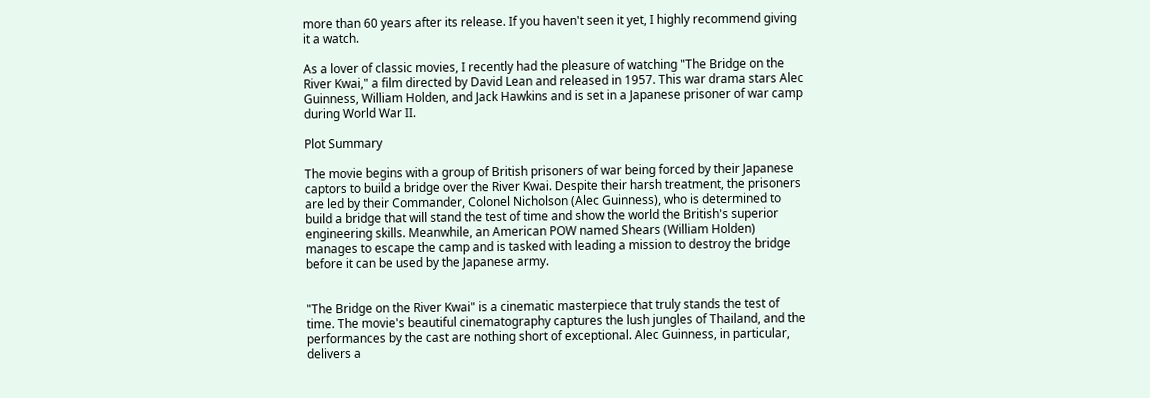more than 60 years after its release. If you haven't seen it yet, I highly recommend giving it a watch.

As a lover of classic movies, I recently had the pleasure of watching "The Bridge on the River Kwai," a film directed by David Lean and released in 1957. This war drama stars Alec Guinness, William Holden, and Jack Hawkins and is set in a Japanese prisoner of war camp during World War II.

Plot Summary

The movie begins with a group of British prisoners of war being forced by their Japanese captors to build a bridge over the River Kwai. Despite their harsh treatment, the prisoners are led by their Commander, Colonel Nicholson (Alec Guinness), who is determined to build a bridge that will stand the test of time and show the world the British's superior engineering skills. Meanwhile, an American POW named Shears (William Holden) manages to escape the camp and is tasked with leading a mission to destroy the bridge before it can be used by the Japanese army.


"The Bridge on the River Kwai" is a cinematic masterpiece that truly stands the test of time. The movie's beautiful cinematography captures the lush jungles of Thailand, and the performances by the cast are nothing short of exceptional. Alec Guinness, in particular, delivers a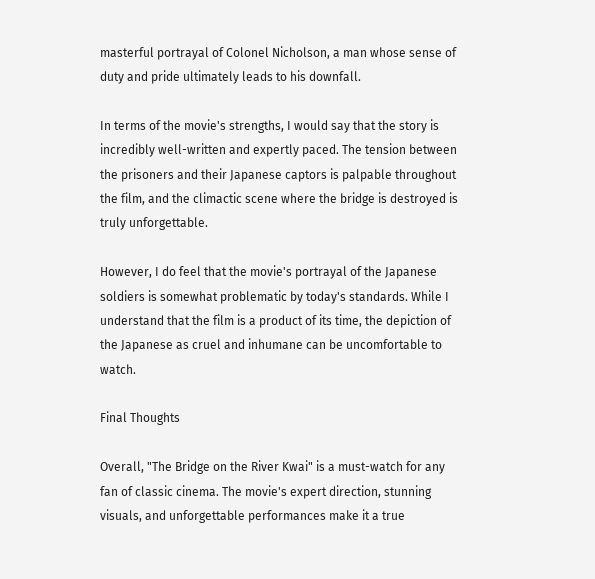masterful portrayal of Colonel Nicholson, a man whose sense of duty and pride ultimately leads to his downfall.

In terms of the movie's strengths, I would say that the story is incredibly well-written and expertly paced. The tension between the prisoners and their Japanese captors is palpable throughout the film, and the climactic scene where the bridge is destroyed is truly unforgettable.

However, I do feel that the movie's portrayal of the Japanese soldiers is somewhat problematic by today's standards. While I understand that the film is a product of its time, the depiction of the Japanese as cruel and inhumane can be uncomfortable to watch.

Final Thoughts

Overall, "The Bridge on the River Kwai" is a must-watch for any fan of classic cinema. The movie's expert direction, stunning visuals, and unforgettable performances make it a true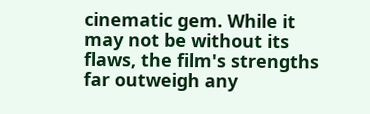cinematic gem. While it may not be without its flaws, the film's strengths far outweigh any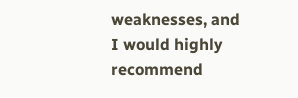weaknesses, and I would highly recommend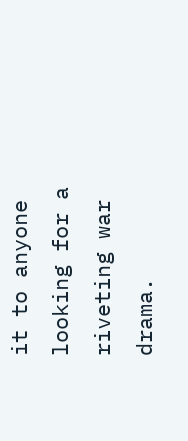it to anyone looking for a riveting war drama.